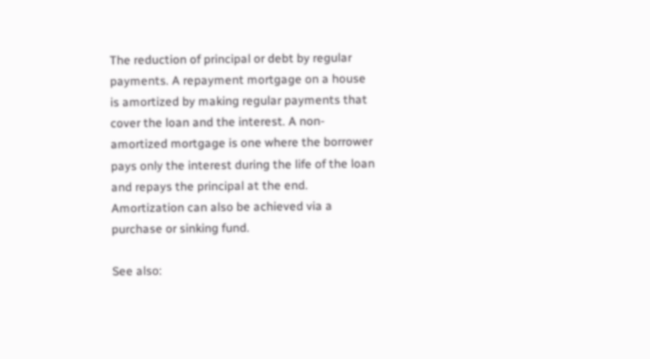The reduction of principal or debt by regular payments. A repayment mortgage on a house is amortized by making regular payments that cover the loan and the interest. A non-amortized mortgage is one where the borrower pays only the interest during the life of the loan and repays the principal at the end. Amortization can also be achieved via a purchase or sinking fund.

See also: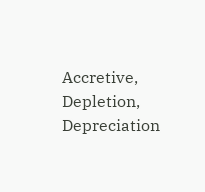Accretive, Depletion, Depreciation